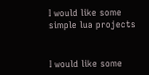I would like some simple lua projects


I would like some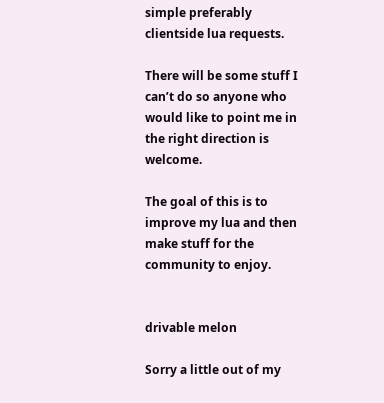simple preferably clientside lua requests.

There will be some stuff I can’t do so anyone who would like to point me in the right direction is welcome.

The goal of this is to improve my lua and then make stuff for the community to enjoy.


drivable melon

Sorry a little out of my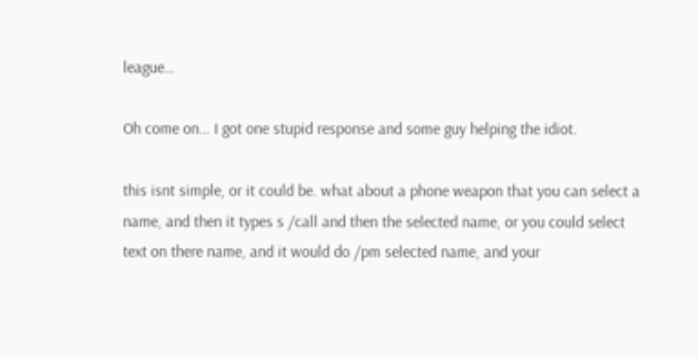league…

Oh come on… I got one stupid response and some guy helping the idiot.

this isnt simple, or it could be. what about a phone weapon that you can select a name, and then it types s /call and then the selected name, or you could select text on there name, and it would do /pm selected name, and your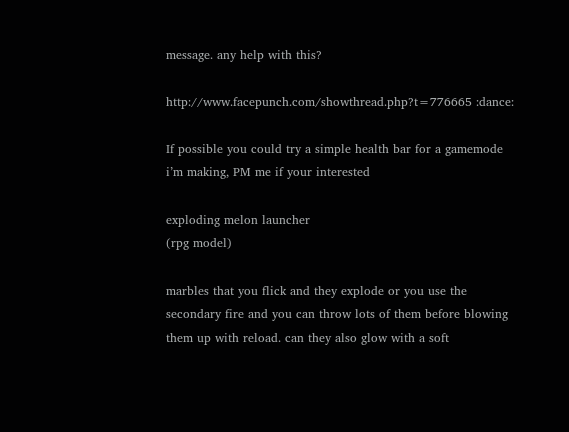message. any help with this?

http://www.facepunch.com/showthread.php?t=776665 :dance:

If possible you could try a simple health bar for a gamemode i’m making, PM me if your interested

exploding melon launcher
(rpg model)

marbles that you flick and they explode or you use the secondary fire and you can throw lots of them before blowing them up with reload. can they also glow with a soft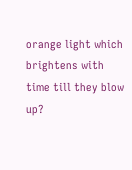orange light which brightens with time till they blow up?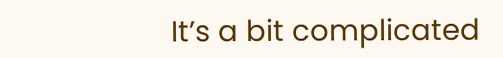It’s a bit complicated